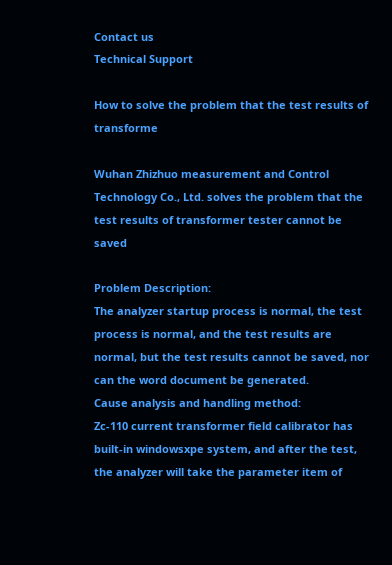Contact us
Technical Support

How to solve the problem that the test results of transforme

Wuhan Zhizhuo measurement and Control Technology Co., Ltd. solves the problem that the test results of transformer tester cannot be saved

Problem Description:
The analyzer startup process is normal, the test process is normal, and the test results are normal, but the test results cannot be saved, nor can the word document be generated.
Cause analysis and handling method:
Zc-110 current transformer field calibrator has built-in windowsxpe system, and after the test, the analyzer will take the parameter item of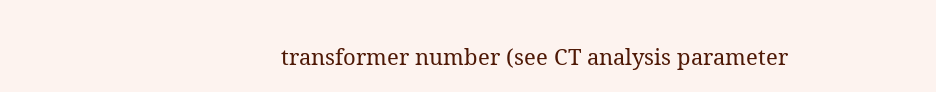transformer number (see CT analysis parameter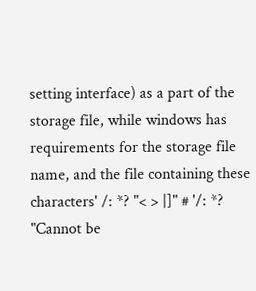setting interface) as a part of the storage file, while windows has requirements for the storage file name, and the file containing these characters' /: *? "< > |]" # '/: *? "Cannot be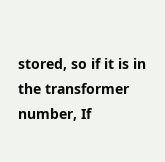stored, so if it is in the transformer number, If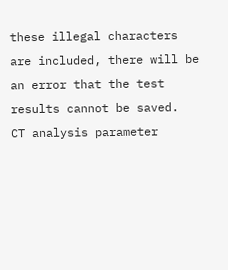these illegal characters are included, there will be an error that the test results cannot be saved.
CT analysis parameter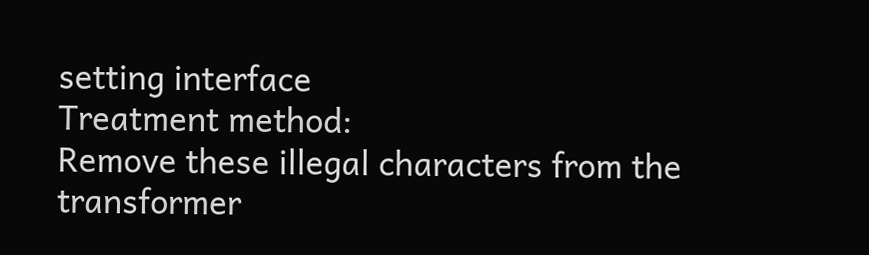setting interface
Treatment method:
Remove these illegal characters from the transformer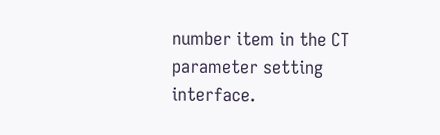number item in the CT parameter setting interface.